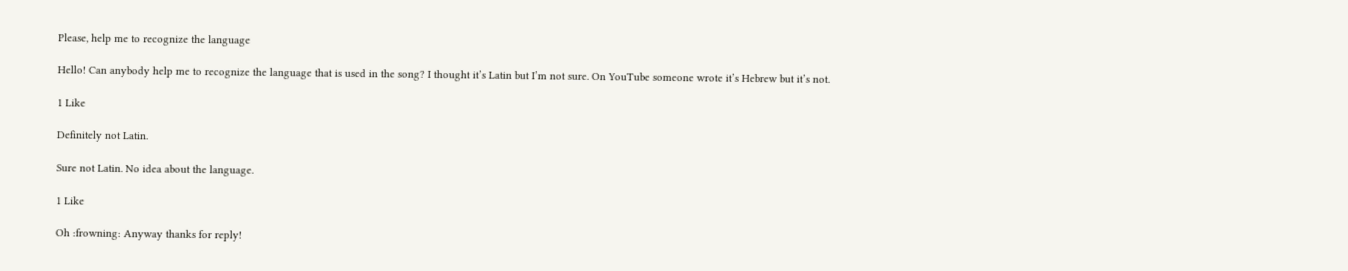Please, help me to recognize the language

Hello! Can anybody help me to recognize the language that is used in the song? I thought it’s Latin but I’m not sure. On YouTube someone wrote it’s Hebrew but it’s not.

1 Like

Definitely not Latin.

Sure not Latin. No idea about the language.

1 Like

Oh :frowning: Anyway thanks for reply!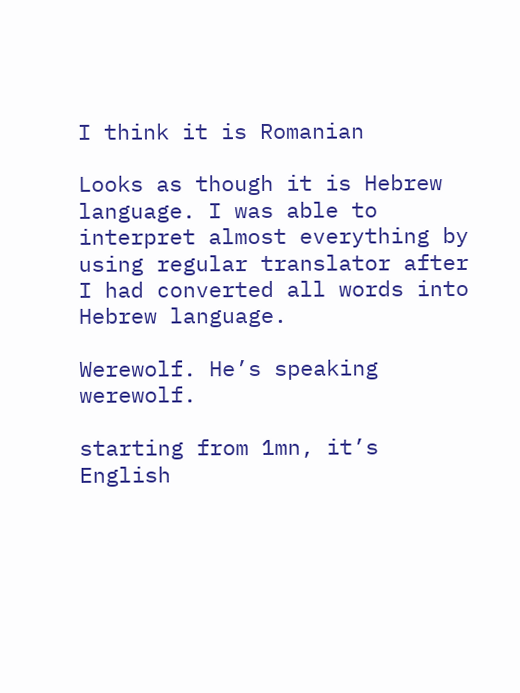I think it is Romanian

Looks as though it is Hebrew language. I was able to interpret almost everything by using regular translator after I had converted all words into Hebrew language.

Werewolf. He’s speaking werewolf.

starting from 1mn, it’s English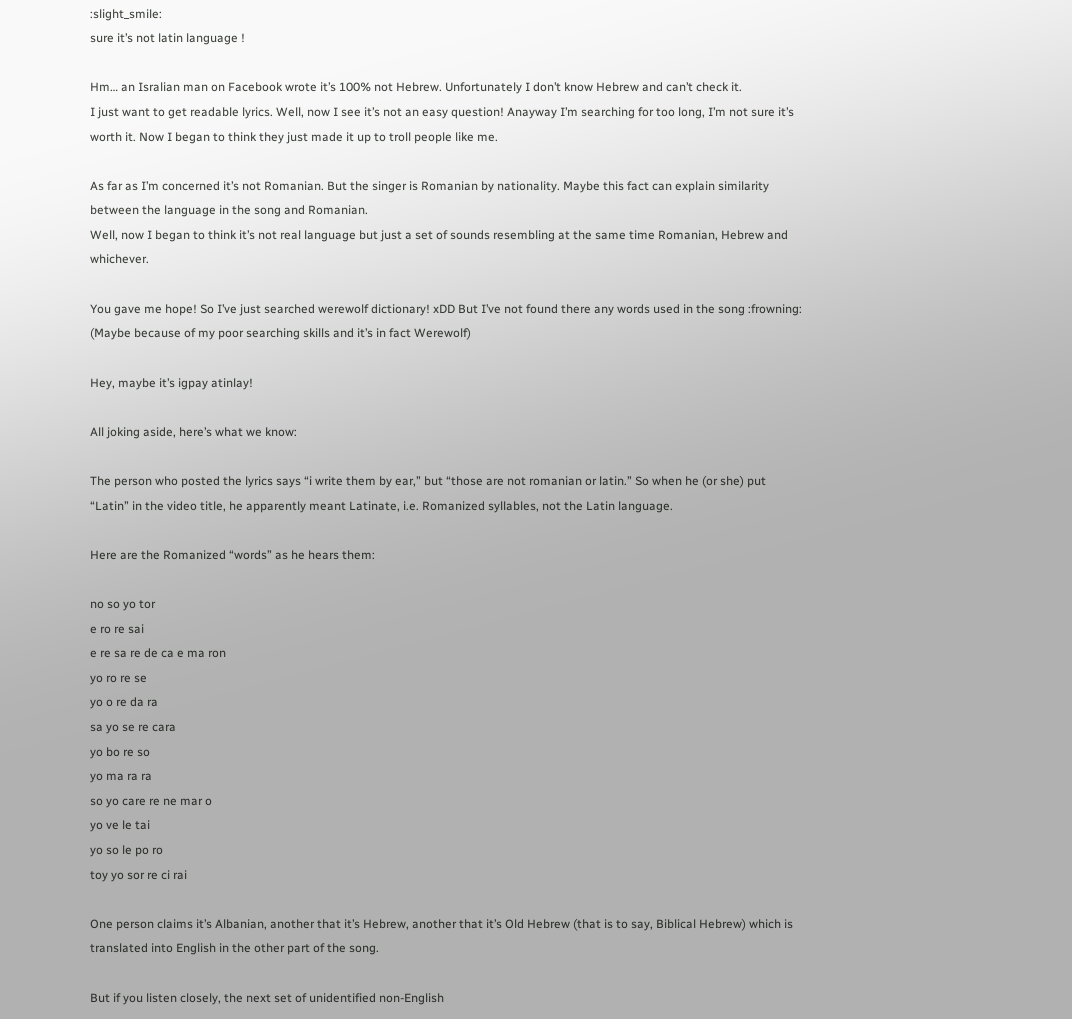:slight_smile:
sure it’s not latin language !

Hm… an Isralian man on Facebook wrote it’s 100% not Hebrew. Unfortunately I don’t know Hebrew and can’t check it.
I just want to get readable lyrics. Well, now I see it’s not an easy question! Anayway I’m searching for too long, I’m not sure it’s worth it. Now I began to think they just made it up to troll people like me.

As far as I’m concerned it’s not Romanian. But the singer is Romanian by nationality. Maybe this fact can explain similarity between the language in the song and Romanian.
Well, now I began to think it’s not real language but just a set of sounds resembling at the same time Romanian, Hebrew and whichever.

You gave me hope! So I’ve just searched werewolf dictionary! xDD But I’ve not found there any words used in the song :frowning:
(Maybe because of my poor searching skills and it’s in fact Werewolf)

Hey, maybe it’s igpay atinlay!

All joking aside, here’s what we know:

The person who posted the lyrics says “i write them by ear,” but “those are not romanian or latin.” So when he (or she) put “Latin” in the video title, he apparently meant Latinate, i.e. Romanized syllables, not the Latin language.

Here are the Romanized “words” as he hears them:

no so yo tor
e ro re sai
e re sa re de ca e ma ron
yo ro re se
yo o re da ra
sa yo se re cara
yo bo re so
yo ma ra ra
so yo care re ne mar o
yo ve le tai
yo so le po ro
toy yo sor re ci rai

One person claims it’s Albanian, another that it’s Hebrew, another that it’s Old Hebrew (that is to say, Biblical Hebrew) which is translated into English in the other part of the song.

But if you listen closely, the next set of unidentified non-English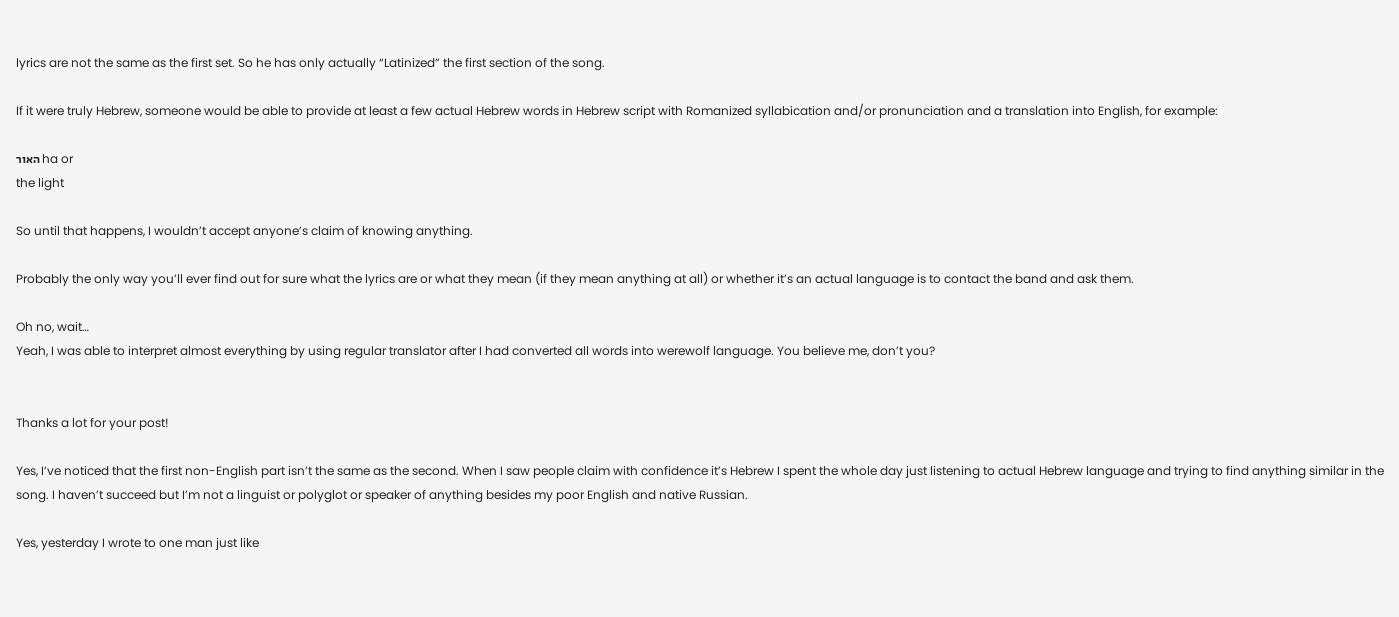lyrics are not the same as the first set. So he has only actually “Latinized” the first section of the song.

If it were truly Hebrew, someone would be able to provide at least a few actual Hebrew words in Hebrew script with Romanized syllabication and/or pronunciation and a translation into English, for example:

האור ha or
the light

So until that happens, I wouldn’t accept anyone’s claim of knowing anything.

Probably the only way you’ll ever find out for sure what the lyrics are or what they mean (if they mean anything at all) or whether it’s an actual language is to contact the band and ask them.

Oh no, wait…
Yeah, I was able to interpret almost everything by using regular translator after I had converted all words into werewolf language. You believe me, don’t you?


Thanks a lot for your post!

Yes, I’ve noticed that the first non-English part isn’t the same as the second. When I saw people claim with confidence it’s Hebrew I spent the whole day just listening to actual Hebrew language and trying to find anything similar in the song. I haven’t succeed but I’m not a linguist or polyglot or speaker of anything besides my poor English and native Russian.

Yes, yesterday I wrote to one man just like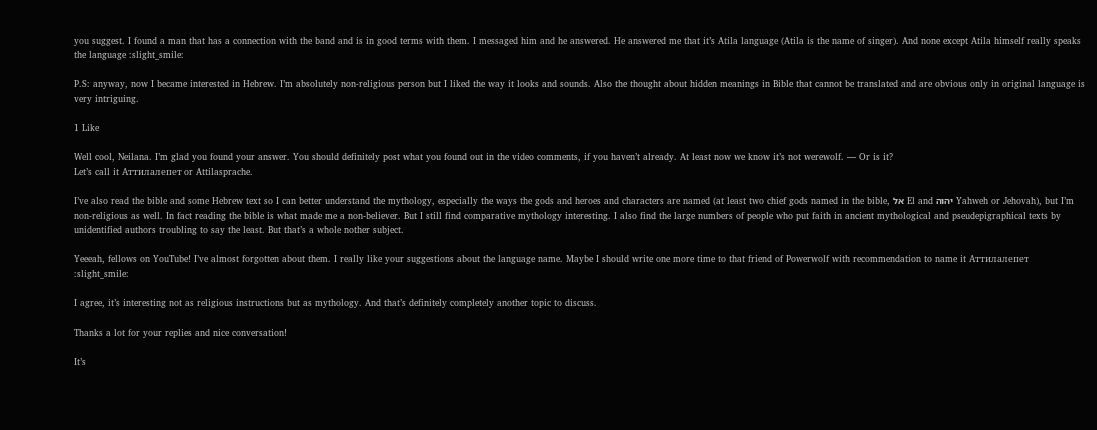you suggest. I found a man that has a connection with the band and is in good terms with them. I messaged him and he answered. He answered me that it’s Atila language (Atila is the name of singer). And none except Atila himself really speaks the language :slight_smile:

P.S: anyway, now I became interested in Hebrew. I’m absolutely non-religious person but I liked the way it looks and sounds. Also the thought about hidden meanings in Bible that cannot be translated and are obvious only in original language is very intriguing.

1 Like

Well cool, Neilana. I’m glad you found your answer. You should definitely post what you found out in the video comments, if you haven’t already. At least now we know it’s not werewolf. — Or is it?
Let’s call it Аттилалепет or Attilasprache.

I’ve also read the bible and some Hebrew text so I can better understand the mythology, especially the ways the gods and heroes and characters are named (at least two chief gods named in the bible, אל El and יהוה Yahweh or Jehovah), but I’m non-religious as well. In fact reading the bible is what made me a non-believer. But I still find comparative mythology interesting. I also find the large numbers of people who put faith in ancient mythological and pseudepigraphical texts by unidentified authors troubling to say the least. But that’s a whole nother subject.

Yeeeah, fellows on YouTube! I’ve almost forgotten about them. I really like your suggestions about the language name. Maybe I should write one more time to that friend of Powerwolf with recommendation to name it Аттилалепет :slight_smile:

I agree, it’s interesting not as religious instructions but as mythology. And that’s definitely completely another topic to discuss.

Thanks a lot for your replies and nice conversation!

It’s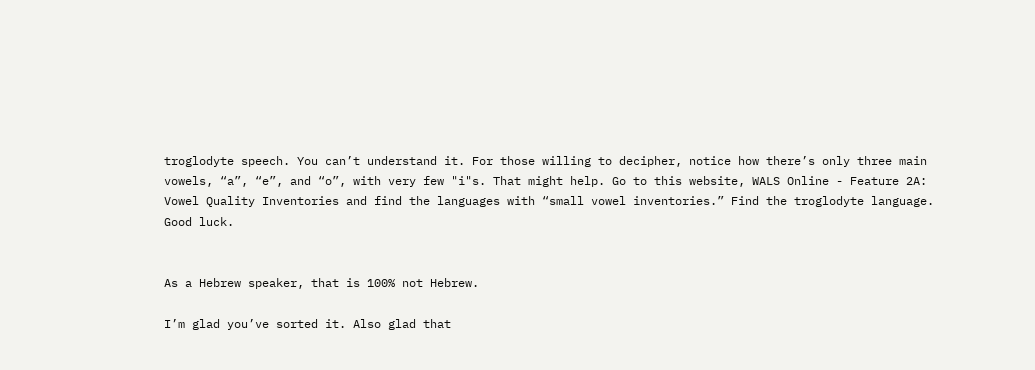troglodyte speech. You can’t understand it. For those willing to decipher, notice how there’s only three main vowels, “a”, “e”, and “o”, with very few "i"s. That might help. Go to this website, WALS Online - Feature 2A: Vowel Quality Inventories and find the languages with “small vowel inventories.” Find the troglodyte language. Good luck.


As a Hebrew speaker, that is 100% not Hebrew.

I’m glad you’ve sorted it. Also glad that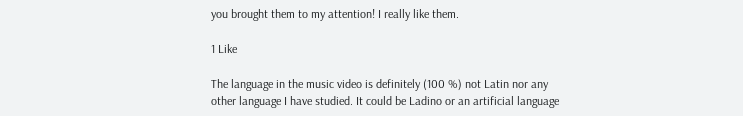you brought them to my attention! I really like them.

1 Like

The language in the music video is definitely (100 %) not Latin nor any other language I have studied. It could be Ladino or an artificial language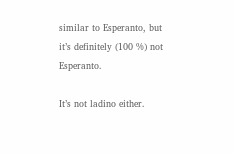similar to Esperanto, but it’s definitely (100 %) not Esperanto.

It’s not ladino either.